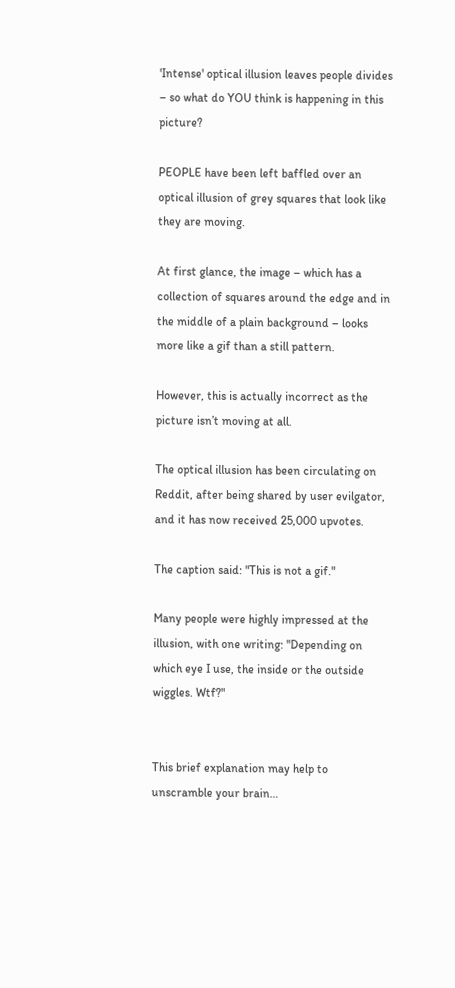'Intense' optical illusion leaves people divides – so what do YOU think is happening in this picture?

PEOPLE have been left baffled over an optical illusion of grey squares that look like they are moving.

At first glance, the image – which has a collection of squares around the edge and in the middle of a plain background – looks more like a gif than a still pattern.

However, this is actually incorrect as the picture isn’t moving at all.

The optical illusion has been circulating on Reddit, after being shared by user evilgator, and it has now received 25,000 upvotes.

The caption said: "This is not a gif."

Many people were highly impressed at the illusion, with one writing: "Depending on which eye I use, the inside or the outside wiggles. Wtf?"


This brief explanation may help to unscramble your brain…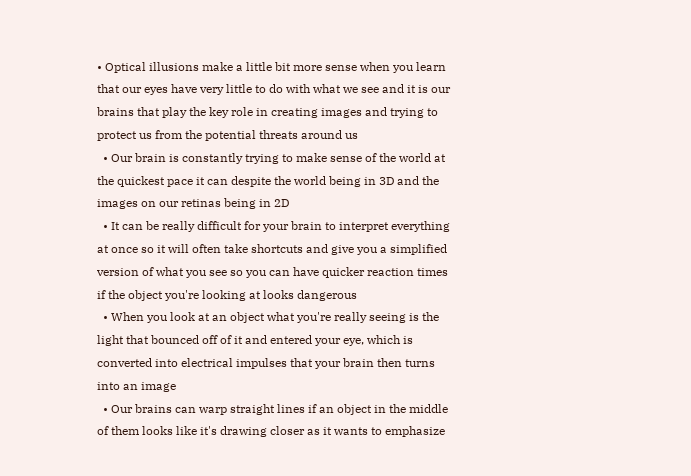• Optical illusions make a little bit more sense when you learn that our eyes have very little to do with what we see and it is our brains that play the key role in creating images and trying to protect us from the potential threats around us
  • Our brain is constantly trying to make sense of the world at the quickest pace it can despite the world being in 3D and the images on our retinas being in 2D
  • It can be really difficult for your brain to interpret everything at once so it will often take shortcuts and give you a simplified version of what you see so you can have quicker reaction times if the object you're looking at looks dangerous
  • When you look at an object what you're really seeing is the light that bounced off of it and entered your eye, which is converted into electrical impulses that your brain then turns into an image
  • Our brains can warp straight lines if an object in the middle of them looks like it's drawing closer as it wants to emphasize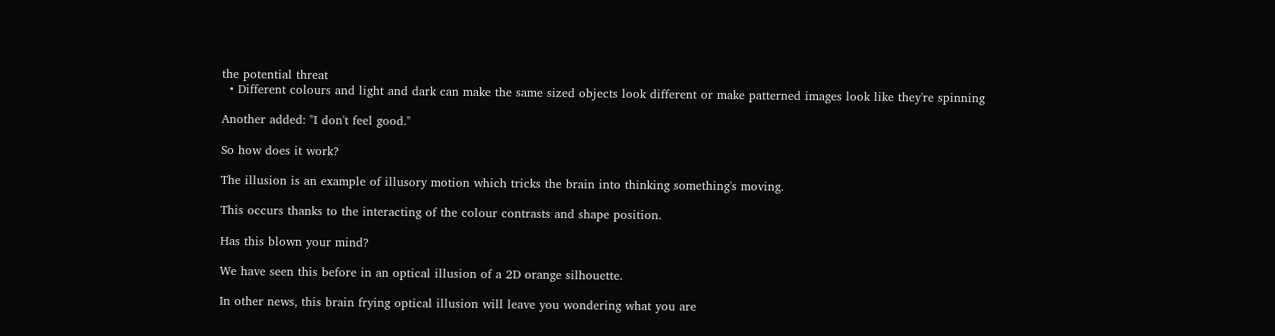the potential threat
  • Different colours and light and dark can make the same sized objects look different or make patterned images look like they're spinning

Another added: "I don't feel good."

So how does it work?

The illusion is an example of illusory motion which tricks the brain into thinking something's moving.

This occurs thanks to the interacting of the colour contrasts and shape position.

Has this blown your mind?

We have seen this before in an optical illusion of a 2D orange silhouette.

In other news, this brain frying optical illusion will leave you wondering what you are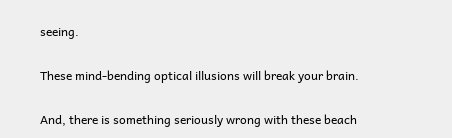seeing.

These mind-bending optical illusions will break your brain.

And, there is something seriously wrong with these beach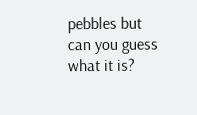pebbles but can you guess what it is?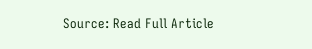Source: Read Full Article